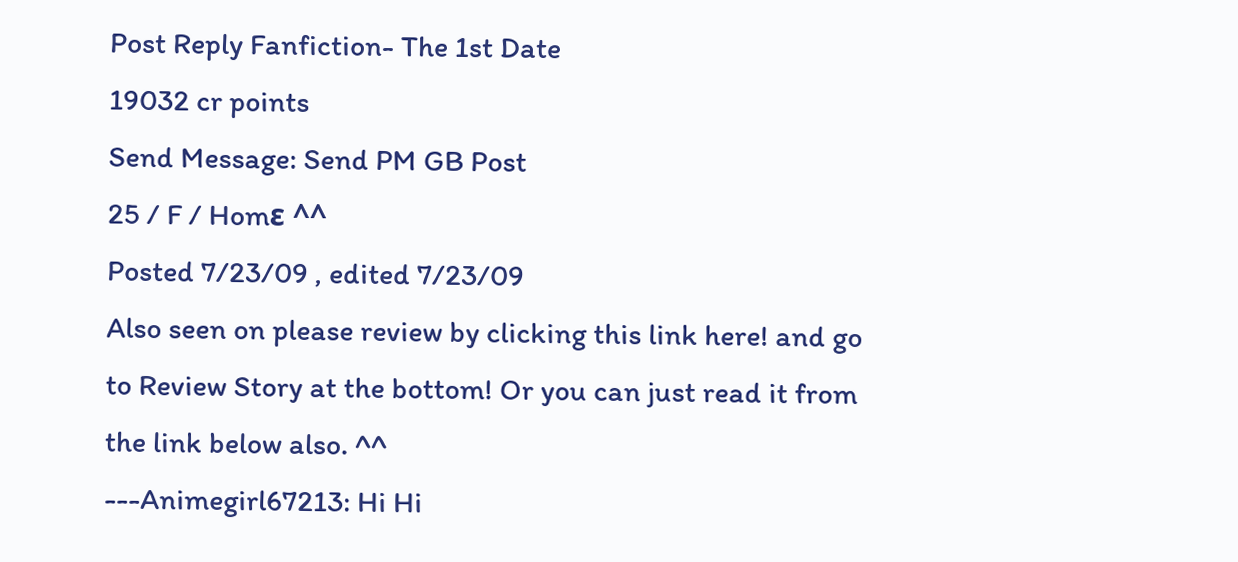Post Reply Fanfiction- The 1st Date
19032 cr points
Send Message: Send PM GB Post
25 / F / Homε ^^
Posted 7/23/09 , edited 7/23/09
Also seen on please review by clicking this link here! and go to Review Story at the bottom! Or you can just read it from the link below also. ^^
---Animegirl67213: Hi Hi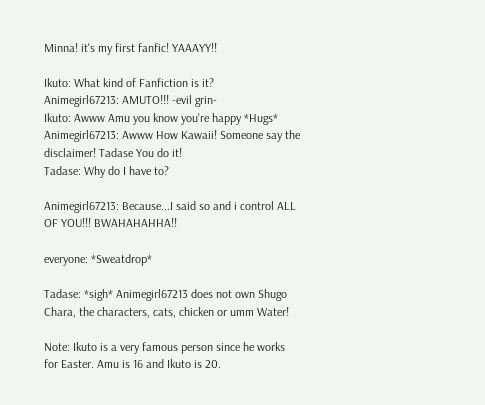Minna! it's my first fanfic! YAAAYY!!

Ikuto: What kind of Fanfiction is it?
Animegirl67213: AMUTO!!! -evil grin-
Ikuto: Awww Amu you know you're happy *Hugs*
Animegirl67213: Awww How Kawaii! Someone say the disclaimer! Tadase You do it!
Tadase: Why do I have to?

Animegirl67213: Because...I said so and i control ALL OF YOU!!! BWAHAHAHHA!!

everyone: *Sweatdrop*

Tadase: *sigh* Animegirl67213 does not own Shugo Chara, the characters, cats, chicken or umm Water!

Note: Ikuto is a very famous person since he works for Easter. Amu is 16 and Ikuto is 20.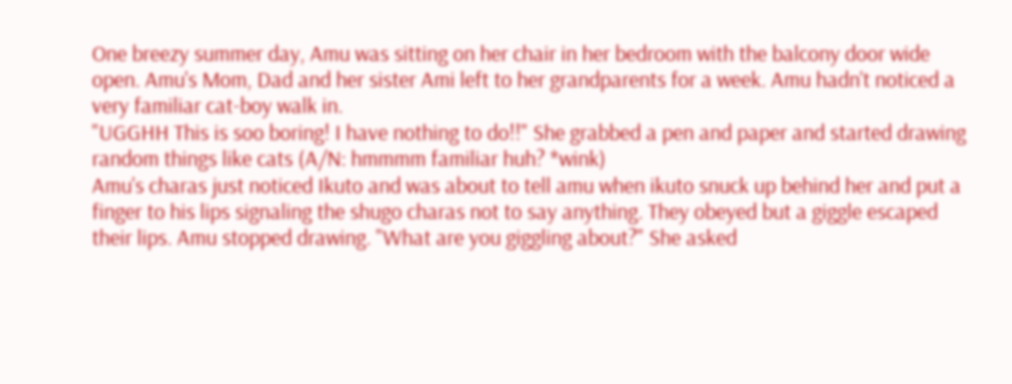One breezy summer day, Amu was sitting on her chair in her bedroom with the balcony door wide open. Amu's Mom, Dad and her sister Ami left to her grandparents for a week. Amu hadn't noticed a very familiar cat-boy walk in.
"UGGHH This is soo boring! I have nothing to do!!" She grabbed a pen and paper and started drawing random things like cats (A/N: hmmmm familiar huh? *wink)
Amu's charas just noticed Ikuto and was about to tell amu when ikuto snuck up behind her and put a finger to his lips signaling the shugo charas not to say anything. They obeyed but a giggle escaped their lips. Amu stopped drawing. "What are you giggling about?" She asked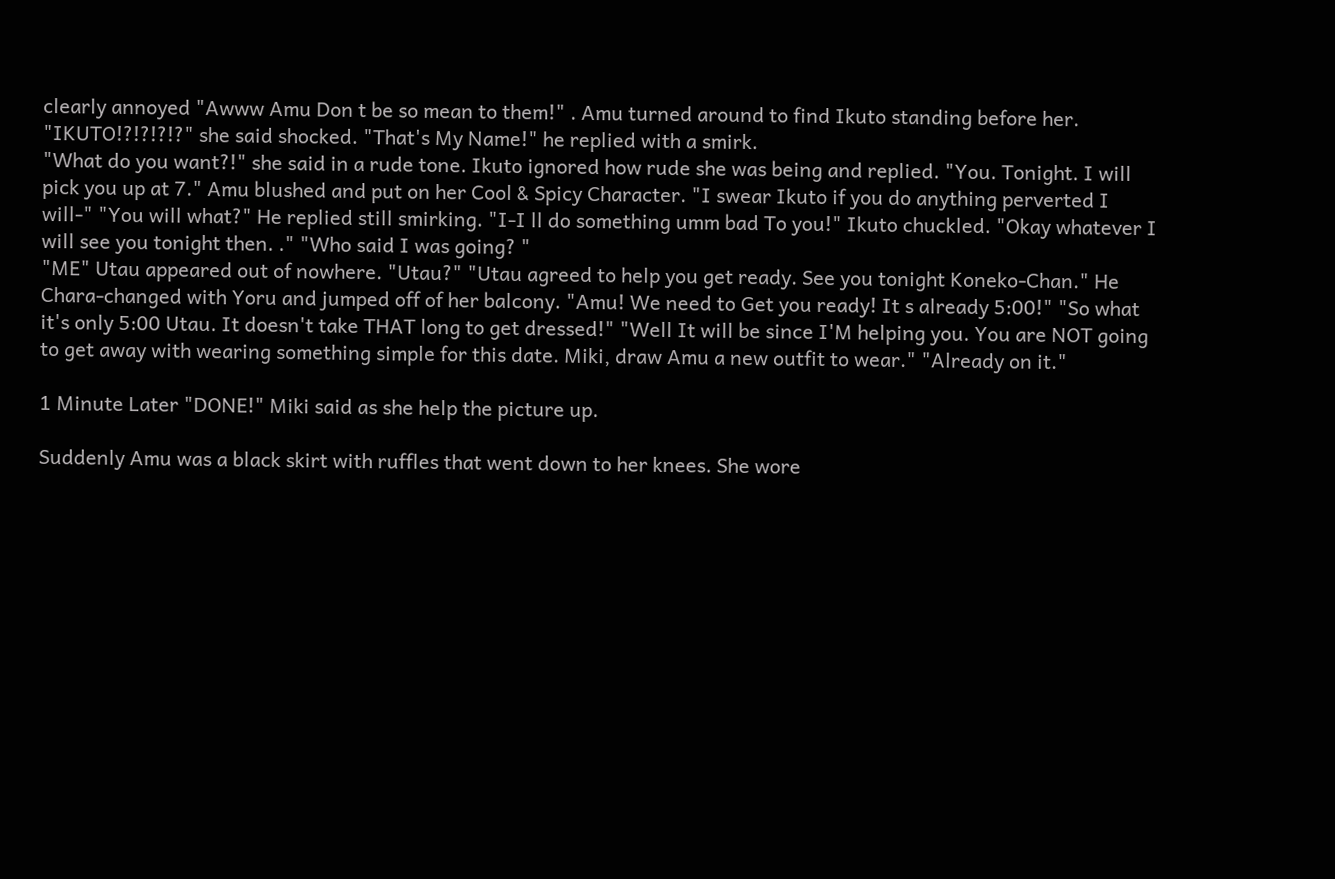clearly annoyed "Awww Amu Don t be so mean to them!" . Amu turned around to find Ikuto standing before her. "IKUTO!?!?!?!?" she said shocked. "That's My Name!" he replied with a smirk.
"What do you want?!" she said in a rude tone. Ikuto ignored how rude she was being and replied. "You. Tonight. I will pick you up at 7." Amu blushed and put on her Cool & Spicy Character. "I swear Ikuto if you do anything perverted I will-" "You will what?" He replied still smirking. "I-I ll do something umm bad To you!" Ikuto chuckled. "Okay whatever I will see you tonight then. ." "Who said I was going? "
"ME" Utau appeared out of nowhere. "Utau?" "Utau agreed to help you get ready. See you tonight Koneko-Chan." He Chara-changed with Yoru and jumped off of her balcony. "Amu! We need to Get you ready! It s already 5:00!" "So what it's only 5:00 Utau. It doesn't take THAT long to get dressed!" "Well It will be since I'M helping you. You are NOT going to get away with wearing something simple for this date. Miki, draw Amu a new outfit to wear." "Already on it."

1 Minute Later "DONE!" Miki said as she help the picture up.

Suddenly Amu was a black skirt with ruffles that went down to her knees. She wore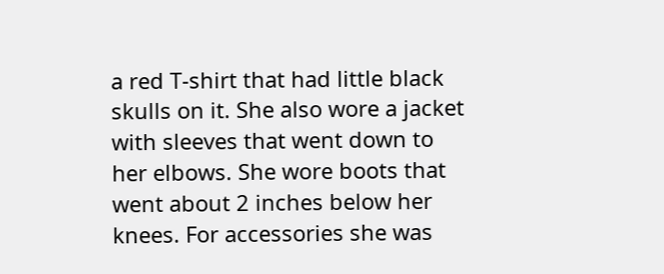a red T-shirt that had little black skulls on it. She also wore a jacket with sleeves that went down to her elbows. She wore boots that went about 2 inches below her knees. For accessories she was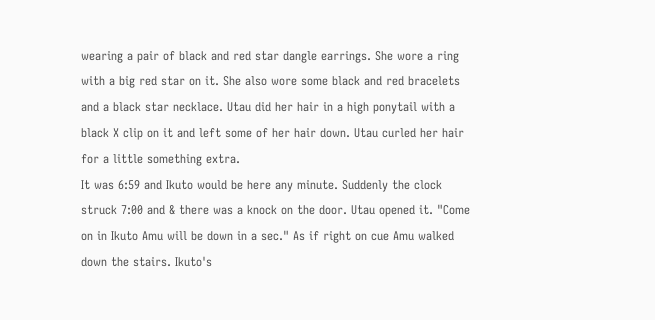wearing a pair of black and red star dangle earrings. She wore a ring with a big red star on it. She also wore some black and red bracelets and a black star necklace. Utau did her hair in a high ponytail with a black X clip on it and left some of her hair down. Utau curled her hair for a little something extra.
It was 6:59 and Ikuto would be here any minute. Suddenly the clock struck 7:00 and & there was a knock on the door. Utau opened it. "Come on in Ikuto Amu will be down in a sec." As if right on cue Amu walked down the stairs. Ikuto's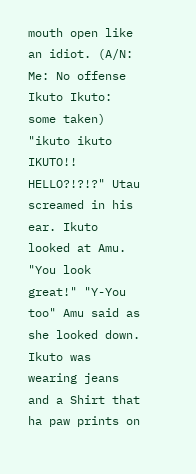mouth open like an idiot. (A/N: Me: No offense Ikuto Ikuto: some taken)
"ikuto ikuto IKUTO!! HELLO?!?!?" Utau screamed in his ear. Ikuto looked at Amu. "You look great!" "Y-You too" Amu said as she looked down. Ikuto was wearing jeans and a Shirt that ha paw prints on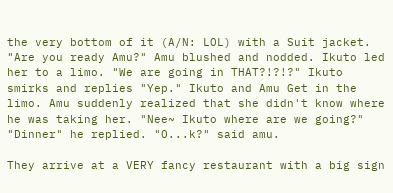the very bottom of it (A/N: LOL) with a Suit jacket. "Are you ready Amu?" Amu blushed and nodded. Ikuto led her to a limo. "We are going in THAT?!?!?" Ikuto smirks and replies "Yep." Ikuto and Amu Get in the limo. Amu suddenly realized that she didn't know where he was taking her. "Nee~ Ikuto where are we going?" "Dinner" he replied. "O...k?" said amu.

They arrive at a VERY fancy restaurant with a big sign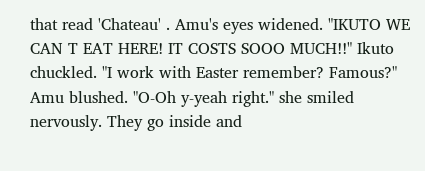that read 'Chateau' . Amu's eyes widened. "IKUTO WE CAN T EAT HERE! IT COSTS SOOO MUCH!!" Ikuto chuckled. "I work with Easter remember? Famous?" Amu blushed. "O-Oh y-yeah right." she smiled nervously. They go inside and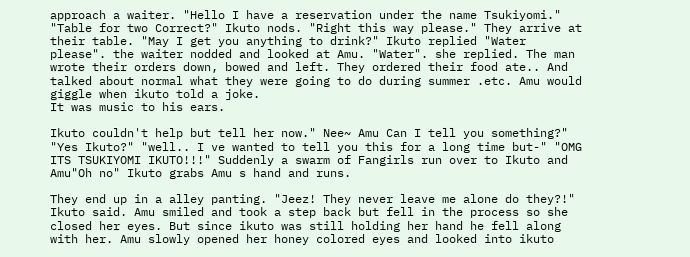approach a waiter. "Hello I have a reservation under the name Tsukiyomi." "Table for two Correct?" Ikuto nods. "Right this way please." They arrive at their table. "May I get you anything to drink?" Ikuto replied "Water please". the waiter nodded and looked at Amu. "Water". she replied. The man wrote their orders down, bowed and left. They ordered their food ate.. And talked about normal what they were going to do during summer .etc. Amu would giggle when ikuto told a joke.
It was music to his ears.

Ikuto couldn't help but tell her now." Nee~ Amu Can I tell you something?" "Yes Ikuto?" "well.. I ve wanted to tell you this for a long time but-" "OMG ITS TSUKIYOMI IKUTO!!!" Suddenly a swarm of Fangirls run over to Ikuto and Amu"Oh no" Ikuto grabs Amu s hand and runs.

They end up in a alley panting. "Jeez! They never leave me alone do they?!" Ikuto said. Amu smiled and took a step back but fell in the process so she closed her eyes. But since ikuto was still holding her hand he fell along with her. Amu slowly opened her honey colored eyes and looked into ikuto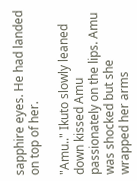sapphire eyes. He had landed on top of her.

"Amu.." Ikuto slowly leaned down kissed Amu passionately on the lips. Amu was shocked but she wrapped her arms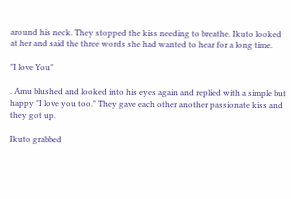around his neck. They stopped the kiss needing to breathe. Ikuto looked at her and said the three words she had wanted to hear for a long time.

"I love You"

. Amu blushed and looked into his eyes again and replied with a simple but happy "I love you too." They gave each other another passionate kiss and they got up.

Ikuto grabbed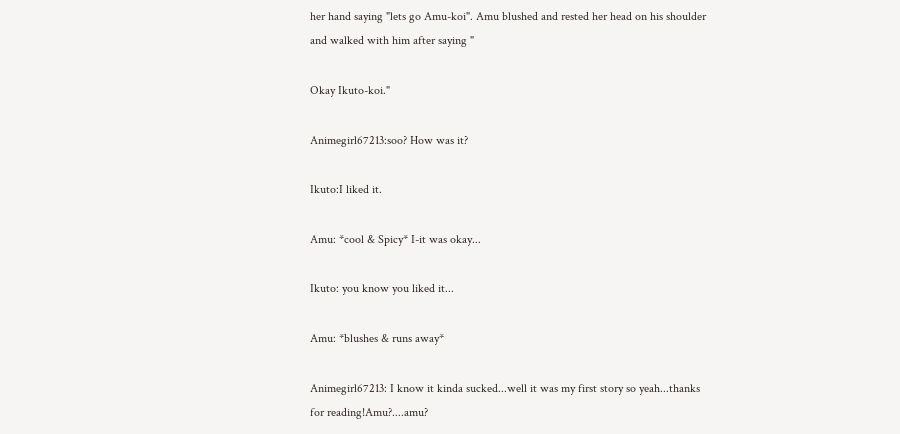her hand saying "lets go Amu-koi". Amu blushed and rested her head on his shoulder and walked with him after saying "

Okay Ikuto-koi."

Animegirl67213:soo? How was it?

Ikuto:I liked it.

Amu: *cool & Spicy* I-it was okay...

Ikuto: you know you liked it...

Amu: *blushes & runs away*

Animegirl67213: I know it kinda sucked...well it was my first story so yeah...thanks for reading!Amu?....amu?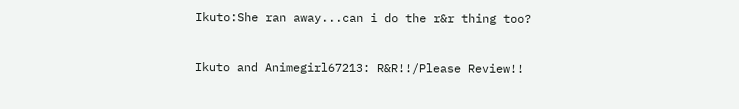Ikuto:She ran away...can i do the r&r thing too?


Ikuto and Animegirl67213: R&R!!/Please Review!!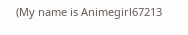(My name is Animegirl67213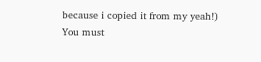because i copied it from my yeah!)
You must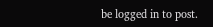be logged in to post.